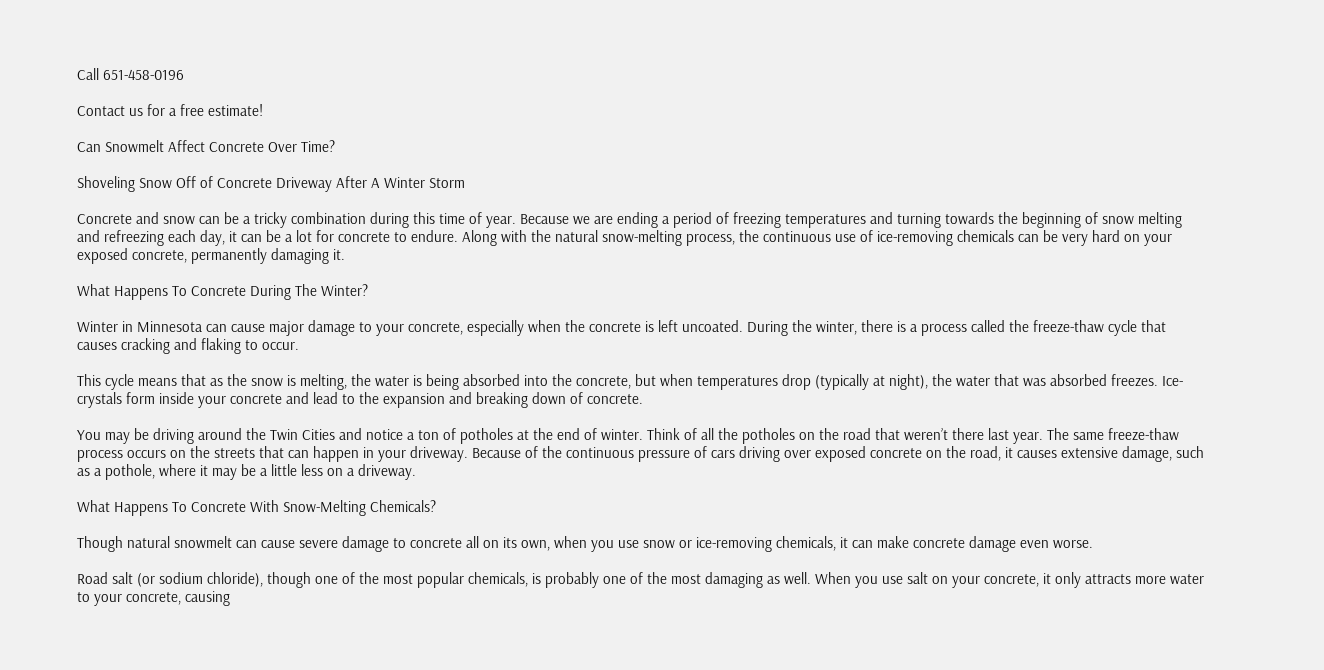Call 651-458-0196

Contact us for a free estimate!

Can Snowmelt Affect Concrete Over Time?

Shoveling Snow Off of Concrete Driveway After A Winter Storm

Concrete and snow can be a tricky combination during this time of year. Because we are ending a period of freezing temperatures and turning towards the beginning of snow melting and refreezing each day, it can be a lot for concrete to endure. Along with the natural snow-melting process, the continuous use of ice-removing chemicals can be very hard on your exposed concrete, permanently damaging it.

What Happens To Concrete During The Winter?

Winter in Minnesota can cause major damage to your concrete, especially when the concrete is left uncoated. During the winter, there is a process called the freeze-thaw cycle that causes cracking and flaking to occur.

This cycle means that as the snow is melting, the water is being absorbed into the concrete, but when temperatures drop (typically at night), the water that was absorbed freezes. Ice-crystals form inside your concrete and lead to the expansion and breaking down of concrete.

You may be driving around the Twin Cities and notice a ton of potholes at the end of winter. Think of all the potholes on the road that weren’t there last year. The same freeze-thaw process occurs on the streets that can happen in your driveway. Because of the continuous pressure of cars driving over exposed concrete on the road, it causes extensive damage, such as a pothole, where it may be a little less on a driveway.

What Happens To Concrete With Snow-Melting Chemicals?

Though natural snowmelt can cause severe damage to concrete all on its own, when you use snow or ice-removing chemicals, it can make concrete damage even worse.

Road salt (or sodium chloride), though one of the most popular chemicals, is probably one of the most damaging as well. When you use salt on your concrete, it only attracts more water to your concrete, causing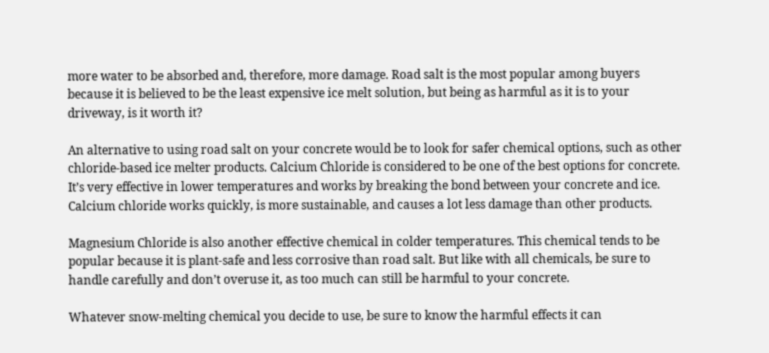more water to be absorbed and, therefore, more damage. Road salt is the most popular among buyers because it is believed to be the least expensive ice melt solution, but being as harmful as it is to your driveway, is it worth it?

An alternative to using road salt on your concrete would be to look for safer chemical options, such as other chloride-based ice melter products. Calcium Chloride is considered to be one of the best options for concrete. It’s very effective in lower temperatures and works by breaking the bond between your concrete and ice. Calcium chloride works quickly, is more sustainable, and causes a lot less damage than other products.

Magnesium Chloride is also another effective chemical in colder temperatures. This chemical tends to be popular because it is plant-safe and less corrosive than road salt. But like with all chemicals, be sure to handle carefully and don’t overuse it, as too much can still be harmful to your concrete.

Whatever snow-melting chemical you decide to use, be sure to know the harmful effects it can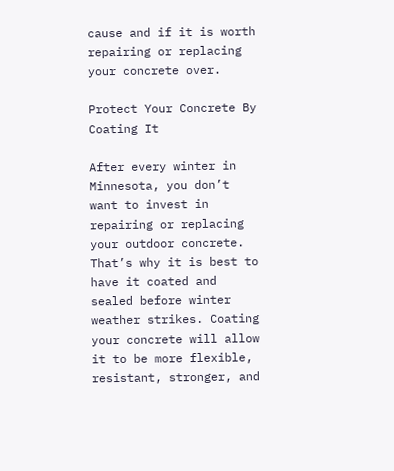cause and if it is worth repairing or replacing your concrete over.

Protect Your Concrete By Coating It

After every winter in Minnesota, you don’t want to invest in repairing or replacing your outdoor concrete. That’s why it is best to have it coated and sealed before winter weather strikes. Coating your concrete will allow it to be more flexible, resistant, stronger, and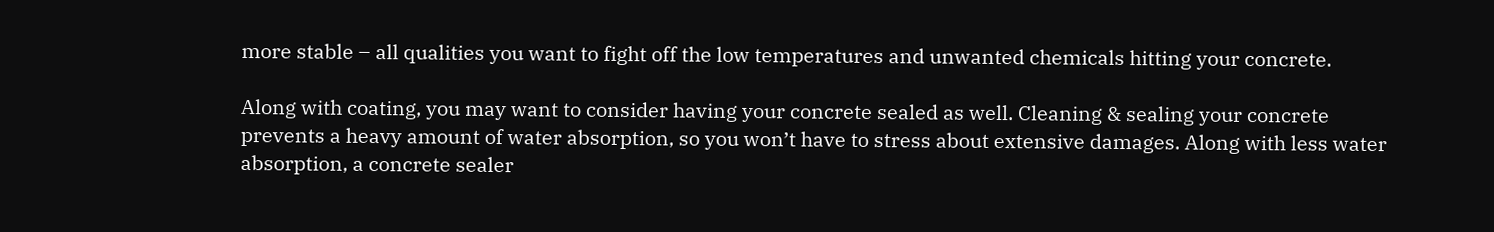more stable – all qualities you want to fight off the low temperatures and unwanted chemicals hitting your concrete.

Along with coating, you may want to consider having your concrete sealed as well. Cleaning & sealing your concrete prevents a heavy amount of water absorption, so you won’t have to stress about extensive damages. Along with less water absorption, a concrete sealer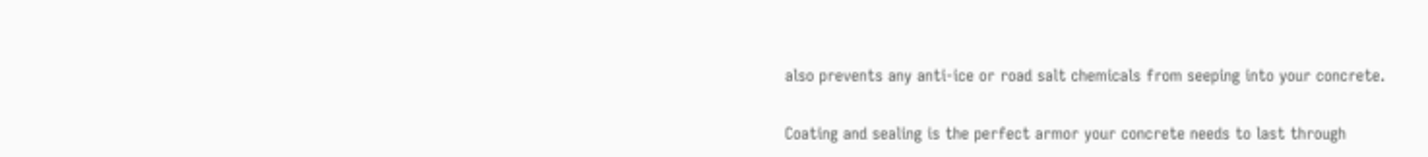also prevents any anti-ice or road salt chemicals from seeping into your concrete.

Coating and sealing is the perfect armor your concrete needs to last through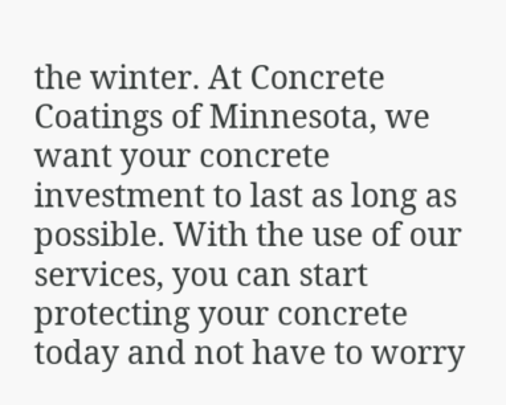the winter. At Concrete Coatings of Minnesota, we want your concrete investment to last as long as possible. With the use of our services, you can start protecting your concrete today and not have to worry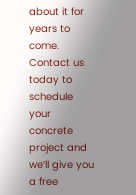about it for years to come. Contact us today to schedule your concrete project and we’ll give you a free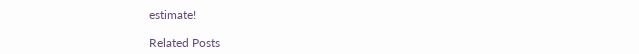estimate!

Related Posts